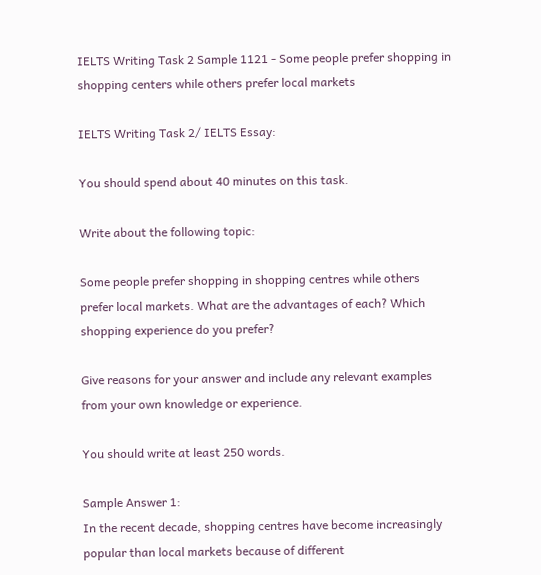IELTS Writing Task 2 Sample 1121 - Some people prefer shopping in shopping centers while others prefer local markets

IELTS Writing Task 2/ IELTS Essay:

You should spend about 40 minutes on this task.

Write about the following topic:

Some people prefer shopping in shopping centres while others prefer local markets. What are the advantages of each? Which shopping experience do you prefer?

Give reasons for your answer and include any relevant examples from your own knowledge or experience.

You should write at least 250 words.

Sample Answer 1:
In the recent decade, shopping centres have become increasingly popular than local markets because of different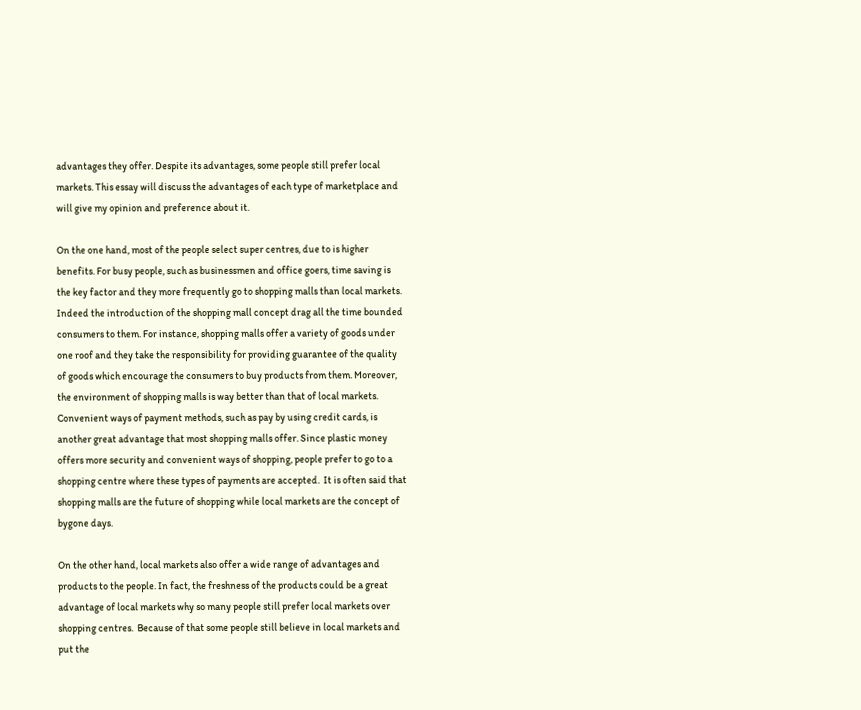advantages they offer. Despite its advantages, some people still prefer local markets. This essay will discuss the advantages of each type of marketplace and will give my opinion and preference about it.

On the one hand, most of the people select super centres, due to is higher benefits. For busy people, such as businessmen and office goers, time saving is the key factor and they more frequently go to shopping malls than local markets. Indeed the introduction of the shopping mall concept drag all the time bounded consumers to them. For instance, shopping malls offer a variety of goods under one roof and they take the responsibility for providing guarantee of the quality of goods which encourage the consumers to buy products from them. Moreover, the environment of shopping malls is way better than that of local markets. Convenient ways of payment methods, such as pay by using credit cards, is another great advantage that most shopping malls offer. Since plastic money offers more security and convenient ways of shopping, people prefer to go to a shopping centre where these types of payments are accepted.  It is often said that shopping malls are the future of shopping while local markets are the concept of bygone days.

On the other hand, local markets also offer a wide range of advantages and products to the people. In fact, the freshness of the products could be a great advantage of local markets why so many people still prefer local markets over shopping centres.  Because of that some people still believe in local markets and put the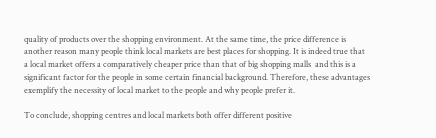quality of products over the shopping environment. At the same time, the price difference is another reason many people think local markets are best places for shopping. It is indeed true that a local market offers a comparatively cheaper price than that of big shopping malls  and this is a significant factor for the people in some certain financial background. Therefore, these advantages exemplify the necessity of local market to the people and why people prefer it.

To conclude, shopping centres and local markets both offer different positive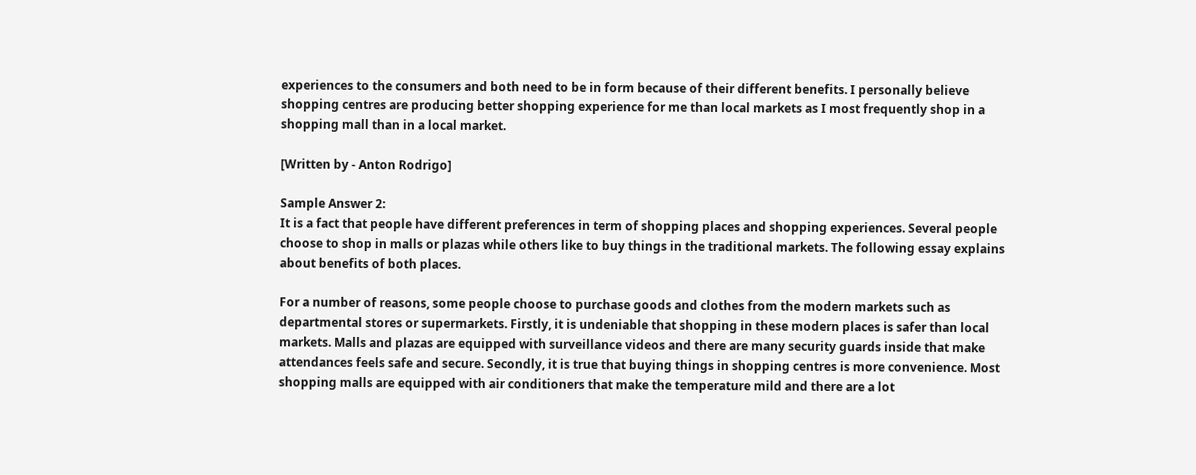experiences to the consumers and both need to be in form because of their different benefits. I personally believe shopping centres are producing better shopping experience for me than local markets as I most frequently shop in a shopping mall than in a local market.

[Written by - Anton Rodrigo]

Sample Answer 2:
It is a fact that people have different preferences in term of shopping places and shopping experiences. Several people choose to shop in malls or plazas while others like to buy things in the traditional markets. The following essay explains about benefits of both places.

For a number of reasons, some people choose to purchase goods and clothes from the modern markets such as departmental stores or supermarkets. Firstly, it is undeniable that shopping in these modern places is safer than local markets. Malls and plazas are equipped with surveillance videos and there are many security guards inside that make attendances feels safe and secure. Secondly, it is true that buying things in shopping centres is more convenience. Most shopping malls are equipped with air conditioners that make the temperature mild and there are a lot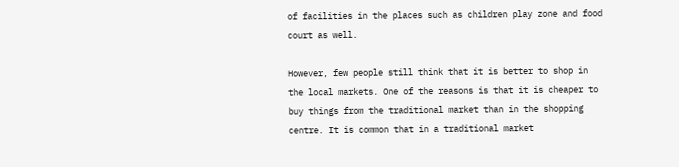of facilities in the places such as children play zone and food court as well.

However, few people still think that it is better to shop in the local markets. One of the reasons is that it is cheaper to buy things from the traditional market than in the shopping centre. It is common that in a traditional market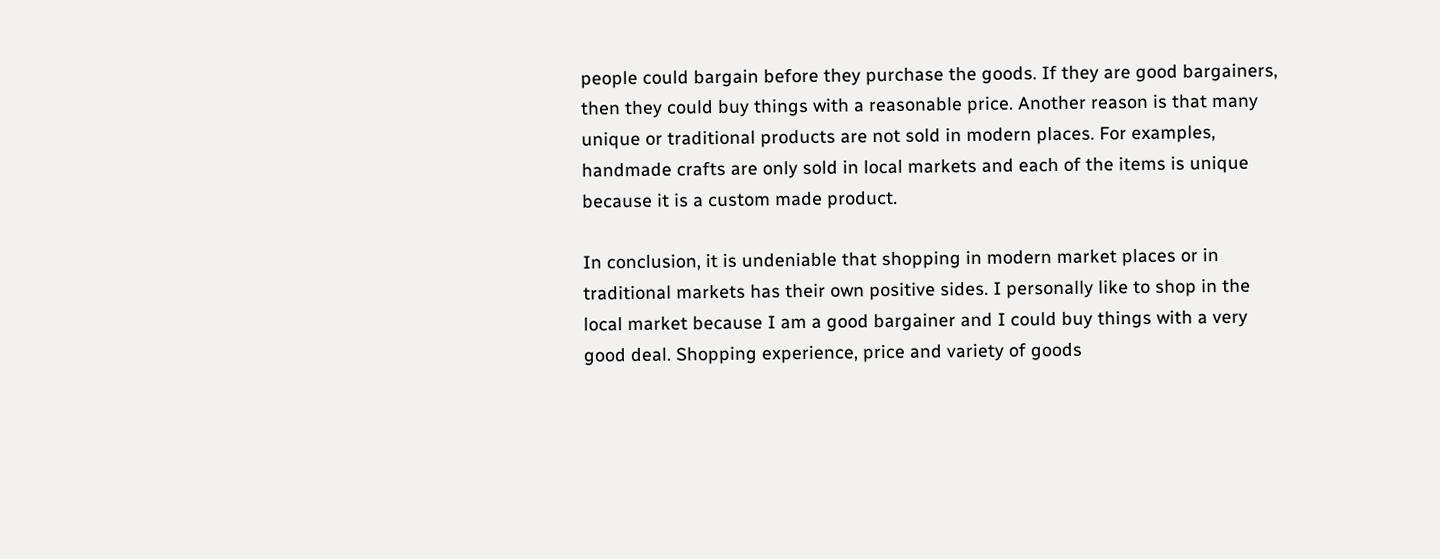people could bargain before they purchase the goods. If they are good bargainers, then they could buy things with a reasonable price. Another reason is that many unique or traditional products are not sold in modern places. For examples, handmade crafts are only sold in local markets and each of the items is unique because it is a custom made product.

In conclusion, it is undeniable that shopping in modern market places or in traditional markets has their own positive sides. I personally like to shop in the local market because I am a good bargainer and I could buy things with a very good deal. Shopping experience, price and variety of goods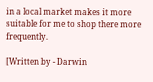in a local market makes it more suitable for me to shop there more frequently.

[Written by - Darwin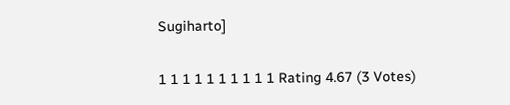Sugiharto]

1 1 1 1 1 1 1 1 1 1 Rating 4.67 (3 Votes)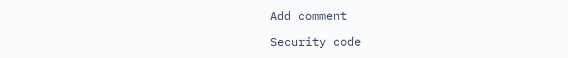Add comment

Security code